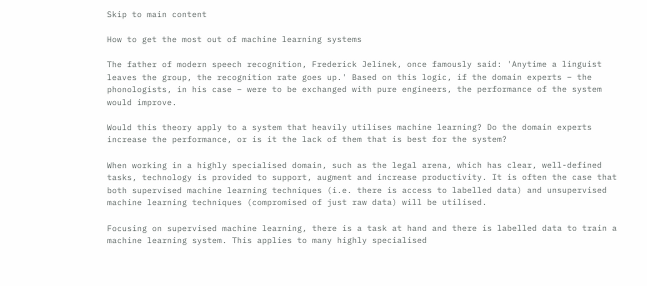Skip to main content

How to get the most out of machine learning systems

The father of modern speech recognition, Frederick Jelinek, once famously said: 'Anytime a linguist leaves the group, the recognition rate goes up.' Based on this logic, if the domain experts – the phonologists, in his case – were to be exchanged with pure engineers, the performance of the system would improve.

Would this theory apply to a system that heavily utilises machine learning? Do the domain experts increase the performance, or is it the lack of them that is best for the system?

When working in a highly specialised domain, such as the legal arena, which has clear, well-defined tasks, technology is provided to support, augment and increase productivity. It is often the case that both supervised machine learning techniques (i.e. there is access to labelled data) and unsupervised machine learning techniques (compromised of just raw data) will be utilised.

Focusing on supervised machine learning, there is a task at hand and there is labelled data to train a machine learning system. This applies to many highly specialised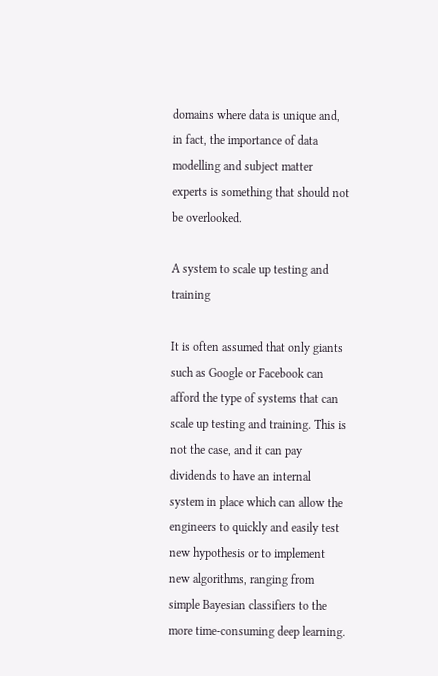domains where data is unique and, in fact, the importance of data modelling and subject matter experts is something that should not be overlooked.

A system to scale up testing and training

It is often assumed that only giants such as Google or Facebook can afford the type of systems that can scale up testing and training. This is not the case, and it can pay dividends to have an internal system in place which can allow the engineers to quickly and easily test new hypothesis or to implement new algorithms, ranging from simple Bayesian classifiers to the more time-consuming deep learning.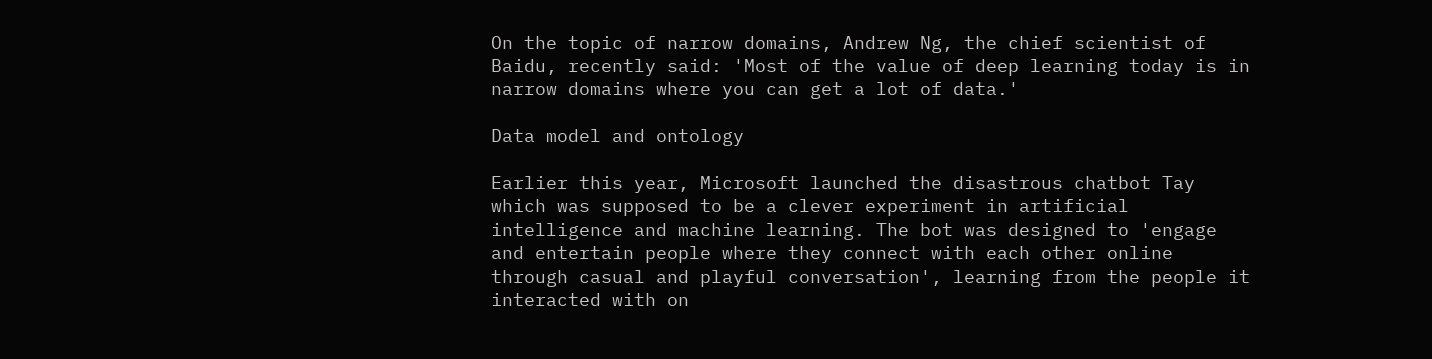On the topic of narrow domains, Andrew Ng, the chief scientist of Baidu, recently said: 'Most of the value of deep learning today is in narrow domains where you can get a lot of data.'

Data model and ontology

Earlier this year, Microsoft launched the disastrous chatbot Tay which was supposed to be a clever experiment in artificial intelligence and machine learning. The bot was designed to 'engage and entertain people where they connect with each other online through casual and playful conversation', learning from the people it interacted with on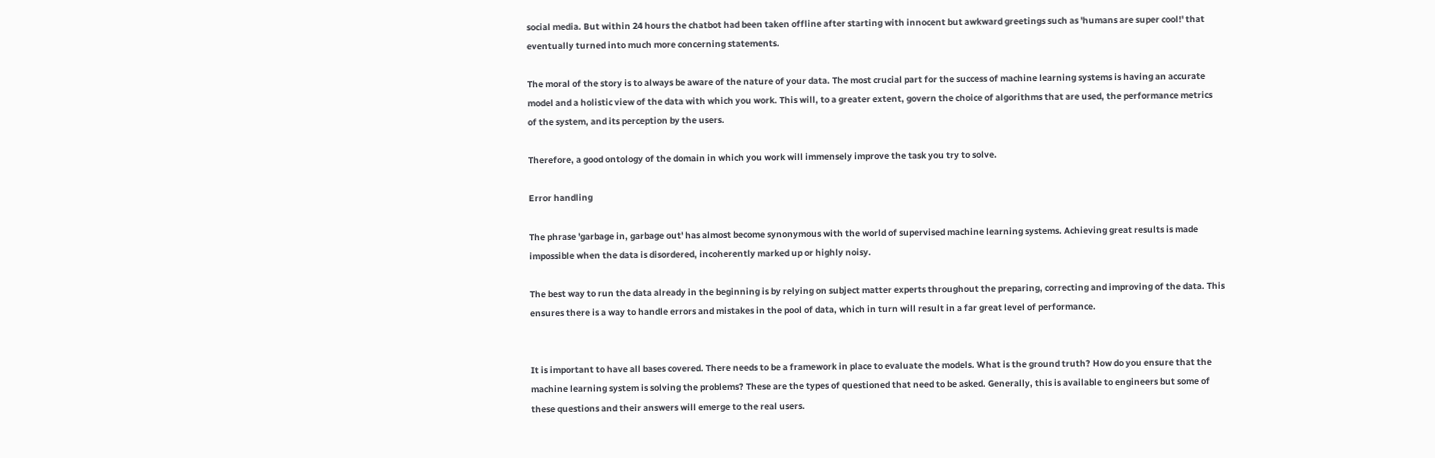social media. But within 24 hours the chatbot had been taken offline after starting with innocent but awkward greetings such as 'humans are super cool!' that eventually turned into much more concerning statements.

The moral of the story is to always be aware of the nature of your data. The most crucial part for the success of machine learning systems is having an accurate model and a holistic view of the data with which you work. This will, to a greater extent, govern the choice of algorithms that are used, the performance metrics of the system, and its perception by the users.

Therefore, a good ontology of the domain in which you work will immensely improve the task you try to solve.

Error handling

The phrase 'garbage in, garbage out' has almost become synonymous with the world of supervised machine learning systems. Achieving great results is made impossible when the data is disordered, incoherently marked up or highly noisy.

The best way to run the data already in the beginning is by relying on subject matter experts throughout the preparing, correcting and improving of the data. This ensures there is a way to handle errors and mistakes in the pool of data, which in turn will result in a far great level of performance.


It is important to have all bases covered. There needs to be a framework in place to evaluate the models. What is the ground truth? How do you ensure that the machine learning system is solving the problems? These are the types of questioned that need to be asked. Generally, this is available to engineers but some of these questions and their answers will emerge to the real users.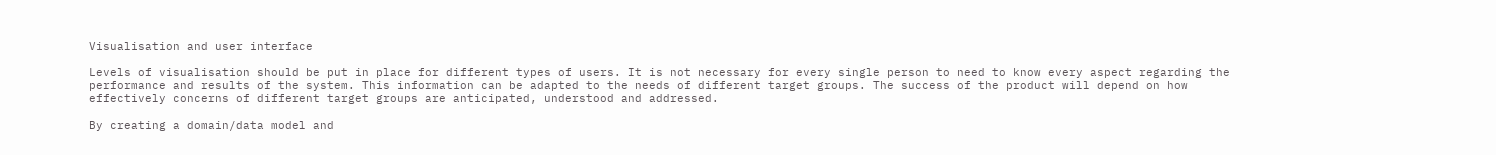Visualisation and user interface

Levels of visualisation should be put in place for different types of users. It is not necessary for every single person to need to know every aspect regarding the performance and results of the system. This information can be adapted to the needs of different target groups. The success of the product will depend on how effectively concerns of different target groups are anticipated, understood and addressed.

By creating a domain/data model and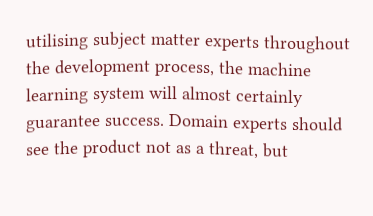utilising subject matter experts throughout the development process, the machine learning system will almost certainly guarantee success. Domain experts should see the product not as a threat, but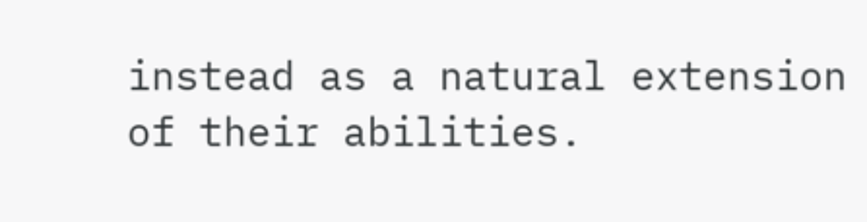instead as a natural extension of their abilities.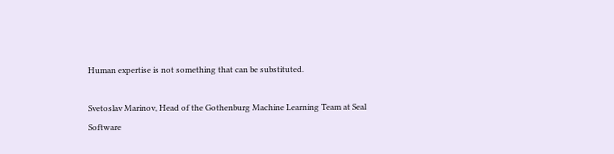Human expertise is not something that can be substituted.

Svetoslav Marinov, Head of the Gothenburg Machine Learning Team at Seal Software